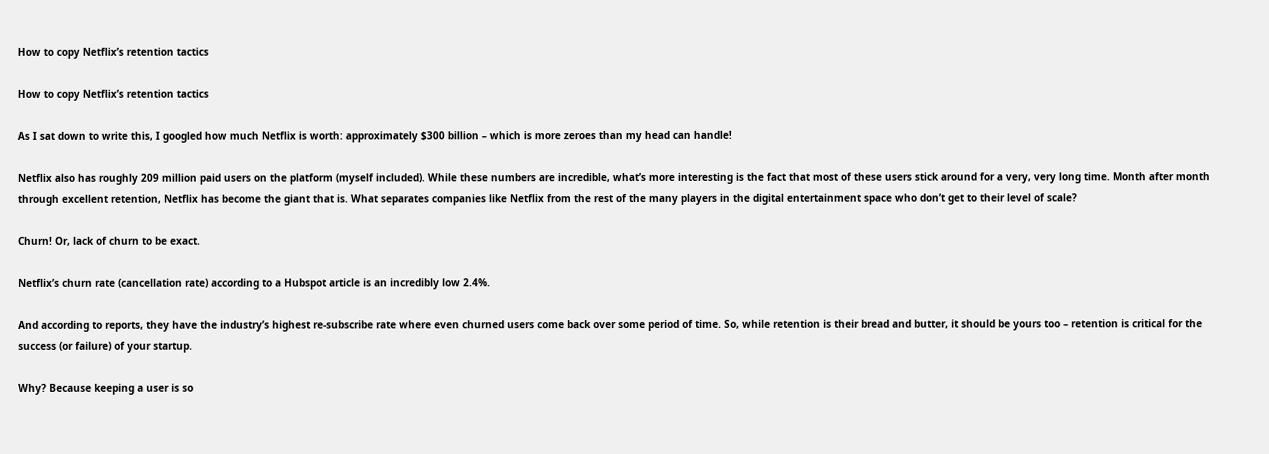How to copy Netflix’s retention tactics

How to copy Netflix’s retention tactics

As I sat down to write this, I googled how much Netflix is worth: approximately $300 billion – which is more zeroes than my head can handle!

Netflix also has roughly 209 million paid users on the platform (myself included). While these numbers are incredible, what’s more interesting is the fact that most of these users stick around for a very, very long time. Month after month through excellent retention, Netflix has become the giant that is. What separates companies like Netflix from the rest of the many players in the digital entertainment space who don’t get to their level of scale?

Churn! Or, lack of churn to be exact.

Netflix’s churn rate (cancellation rate) according to a Hubspot article is an incredibly low 2.4%.

And according to reports, they have the industry’s highest re-subscribe rate where even churned users come back over some period of time. So, while retention is their bread and butter, it should be yours too – retention is critical for the success (or failure) of your startup.

Why? Because keeping a user is so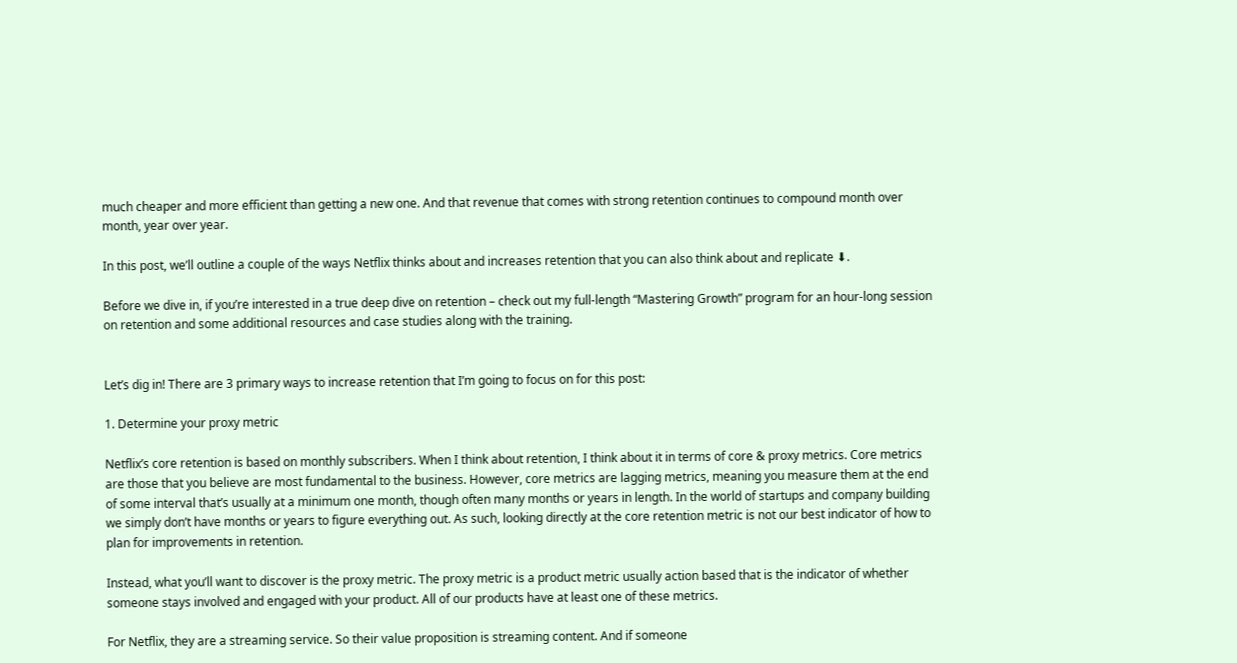much cheaper and more efficient than getting a new one. And that revenue that comes with strong retention continues to compound month over month, year over year.

In this post, we’ll outline a couple of the ways Netflix thinks about and increases retention that you can also think about and replicate ⬇.

Before we dive in, if you’re interested in a true deep dive on retention – check out my full-length “Mastering Growth” program for an hour-long session on retention and some additional resources and case studies along with the training.


Let’s dig in! There are 3 primary ways to increase retention that I’m going to focus on for this post:

1. Determine your proxy metric

Netflix’s core retention is based on monthly subscribers. When I think about retention, I think about it in terms of core & proxy metrics. Core metrics are those that you believe are most fundamental to the business. However, core metrics are lagging metrics, meaning you measure them at the end of some interval that’s usually at a minimum one month, though often many months or years in length. In the world of startups and company building we simply don’t have months or years to figure everything out. As such, looking directly at the core retention metric is not our best indicator of how to plan for improvements in retention.

Instead, what you’ll want to discover is the proxy metric. The proxy metric is a product metric usually action based that is the indicator of whether someone stays involved and engaged with your product. All of our products have at least one of these metrics.

For Netflix, they are a streaming service. So their value proposition is streaming content. And if someone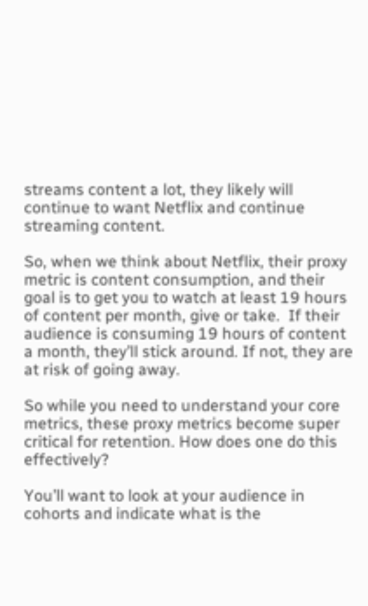streams content a lot, they likely will continue to want Netflix and continue streaming content.

So, when we think about Netflix, their proxy metric is content consumption, and their goal is to get you to watch at least 19 hours of content per month, give or take.  If their audience is consuming 19 hours of content a month, they’ll stick around. If not, they are at risk of going away.

So while you need to understand your core metrics, these proxy metrics become super critical for retention. How does one do this effectively?

You’ll want to look at your audience in cohorts and indicate what is the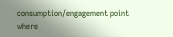consumption/engagement point where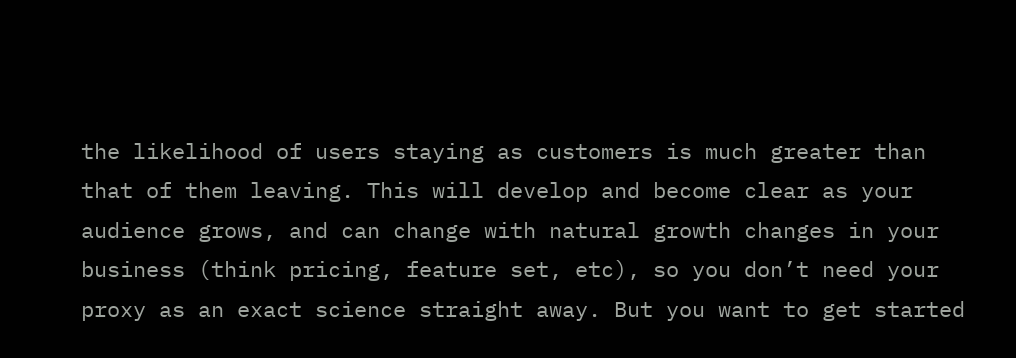the likelihood of users staying as customers is much greater than that of them leaving. This will develop and become clear as your audience grows, and can change with natural growth changes in your business (think pricing, feature set, etc), so you don’t need your proxy as an exact science straight away. But you want to get started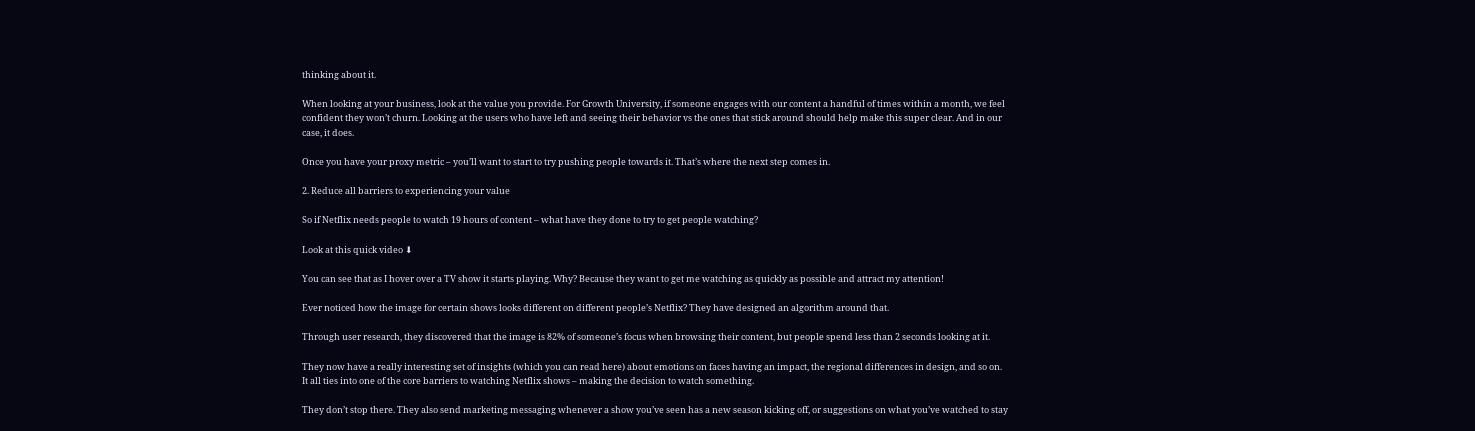thinking about it.

When looking at your business, look at the value you provide. For Growth University, if someone engages with our content a handful of times within a month, we feel confident they won’t churn. Looking at the users who have left and seeing their behavior vs the ones that stick around should help make this super clear. And in our case, it does.

Once you have your proxy metric – you’ll want to start to try pushing people towards it. That’s where the next step comes in.

2. Reduce all barriers to experiencing your value

So if Netflix needs people to watch 19 hours of content – what have they done to try to get people watching?

Look at this quick video ⬇

You can see that as I hover over a TV show it starts playing. Why? Because they want to get me watching as quickly as possible and attract my attention!

Ever noticed how the image for certain shows looks different on different people’s Netflix? They have designed an algorithm around that.

Through user research, they discovered that the image is 82% of someone’s focus when browsing their content, but people spend less than 2 seconds looking at it.

They now have a really interesting set of insights (which you can read here) about emotions on faces having an impact, the regional differences in design, and so on. It all ties into one of the core barriers to watching Netflix shows – making the decision to watch something.

They don’t stop there. They also send marketing messaging whenever a show you’ve seen has a new season kicking off, or suggestions on what you’ve watched to stay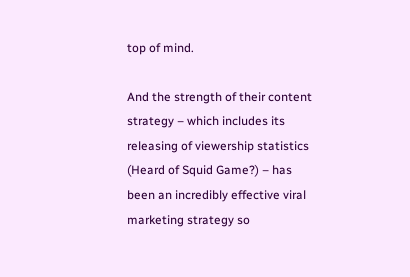top of mind.

And the strength of their content strategy – which includes its releasing of viewership statistics (Heard of Squid Game?) – has been an incredibly effective viral marketing strategy so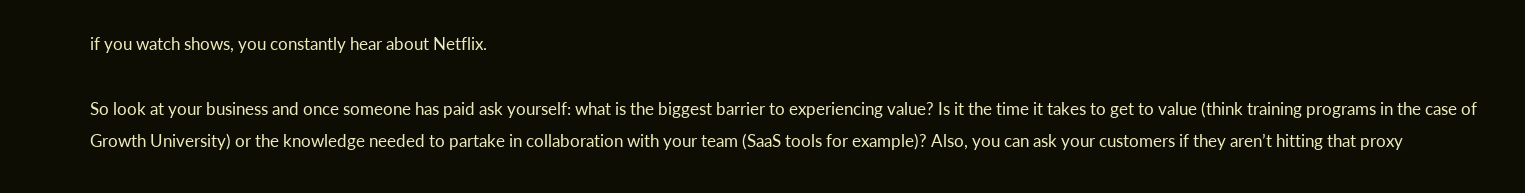if you watch shows, you constantly hear about Netflix.

So look at your business and once someone has paid ask yourself: what is the biggest barrier to experiencing value? Is it the time it takes to get to value (think training programs in the case of Growth University) or the knowledge needed to partake in collaboration with your team (SaaS tools for example)? Also, you can ask your customers if they aren’t hitting that proxy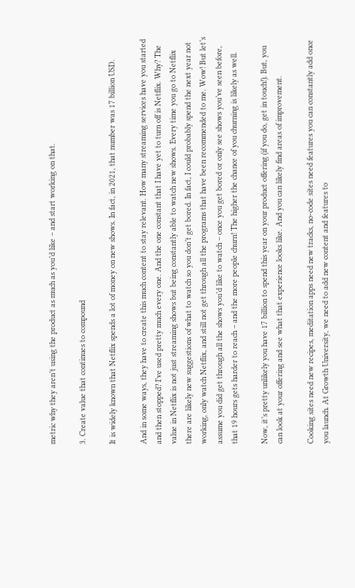metric why they aren’t using the product as much as you’d like – and start working on that.

3. Create value that continues to compound

It is widely known that Netflix spends a lot of money on new shows. In fact, in 2021, that number was 17 billion USD.

And in some ways, they have to create this much content to stay relevant. How many streaming services have you started and then stopped? I’ve used pretty much every one. And the one constant that I have yet to turn off is Netflix. Why? The value in Netflix is not just streaming shows but being constantly able to watch new shows. Every time you go to Netflix there are likely new suggestions of what to watch so you don’t get bored. In fact, I could probably spend the next year not working, only watch Netflix, and still not get through all the programs that have been recommended to me. Wow! But let’s assume you did get through all the shows you’d like to watch – once you get bored or only see shows you’ve seen before, that 19 hours gets harder to reach – and the more people churn! The higher the chance of you churning is likely as well.

Now, it’s pretty unlikely you have 17 billion to spend this year on your product offering (if you do, get in touch!). But, you can look at your offering and see what that experience looks like. And you can likely find areas of improvement.

Cooking sites need new recipes, meditation apps need new tracks, no-code sites need features you can constantly add once you launch. At Growth University, we need to add new content and features to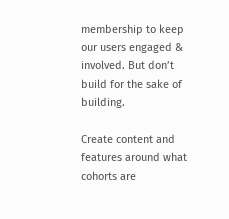membership to keep our users engaged & involved. But don’t build for the sake of building.

Create content and features around what cohorts are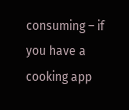consuming – if you have a cooking app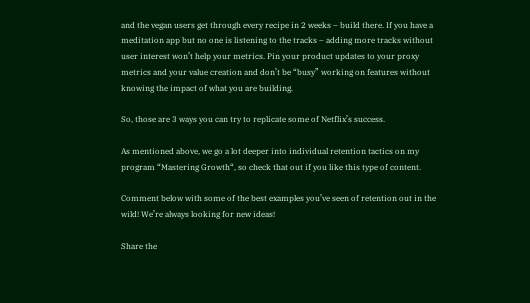and the vegan users get through every recipe in 2 weeks – build there. If you have a meditation app but no one is listening to the tracks – adding more tracks without user interest won’t help your metrics. Pin your product updates to your proxy metrics and your value creation and don’t be “busy” working on features without knowing the impact of what you are building.

So, those are 3 ways you can try to replicate some of Netflix’s success.

As mentioned above, we go a lot deeper into individual retention tactics on my program “Mastering Growth“, so check that out if you like this type of content.

Comment below with some of the best examples you’ve seen of retention out in the wild! We’re always looking for new ideas!

Share the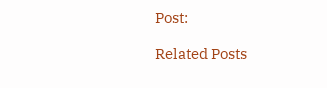Post:

Related Posts